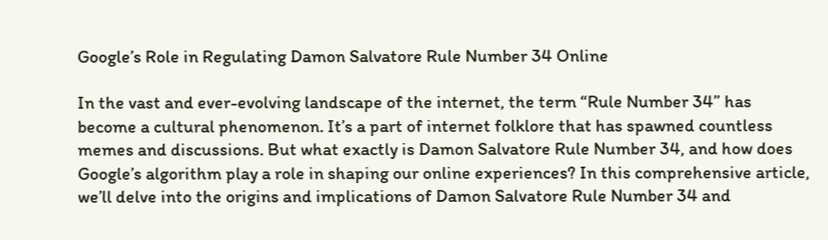Google’s Role in Regulating Damon Salvatore Rule Number 34 Online

In the vast and ever-evolving landscape of the internet, the term “Rule Number 34” has become a cultural phenomenon. It’s a part of internet folklore that has spawned countless memes and discussions. But what exactly is Damon Salvatore Rule Number 34, and how does Google’s algorithm play a role in shaping our online experiences? In this comprehensive article, we’ll delve into the origins and implications of Damon Salvatore Rule Number 34 and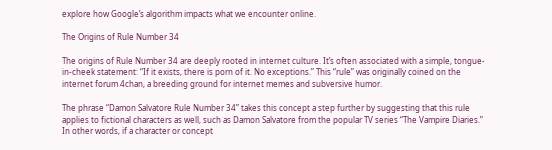explore how Google’s algorithm impacts what we encounter online.

The Origins of Rule Number 34

The origins of Rule Number 34 are deeply rooted in internet culture. It’s often associated with a simple, tongue-in-cheek statement: “If it exists, there is porn of it. No exceptions.” This “rule” was originally coined on the internet forum 4chan, a breeding ground for internet memes and subversive humor.

The phrase “Damon Salvatore Rule Number 34” takes this concept a step further by suggesting that this rule applies to fictional characters as well, such as Damon Salvatore from the popular TV series “The Vampire Diaries.” In other words, if a character or concept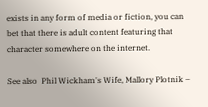exists in any form of media or fiction, you can bet that there is adult content featuring that character somewhere on the internet.

See also  Phil Wickham's Wife, Mallory Plotnik –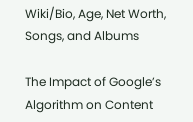Wiki/Bio, Age, Net Worth, Songs, and Albums

The Impact of Google’s Algorithm on Content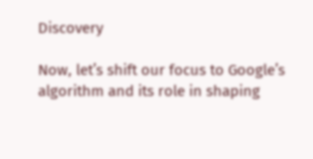Discovery

Now, let’s shift our focus to Google’s algorithm and its role in shaping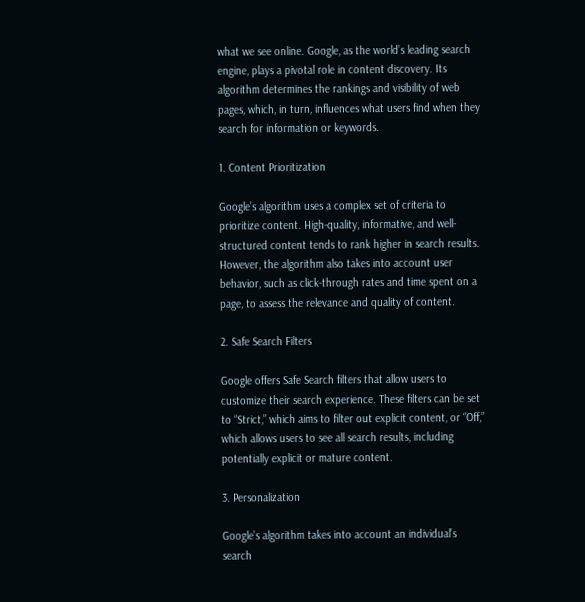what we see online. Google, as the world’s leading search engine, plays a pivotal role in content discovery. Its algorithm determines the rankings and visibility of web pages, which, in turn, influences what users find when they search for information or keywords.

1. Content Prioritization

Google’s algorithm uses a complex set of criteria to prioritize content. High-quality, informative, and well-structured content tends to rank higher in search results. However, the algorithm also takes into account user behavior, such as click-through rates and time spent on a page, to assess the relevance and quality of content.

2. Safe Search Filters

Google offers Safe Search filters that allow users to customize their search experience. These filters can be set to “Strict,” which aims to filter out explicit content, or “Off,” which allows users to see all search results, including potentially explicit or mature content.

3. Personalization

Google’s algorithm takes into account an individual’s search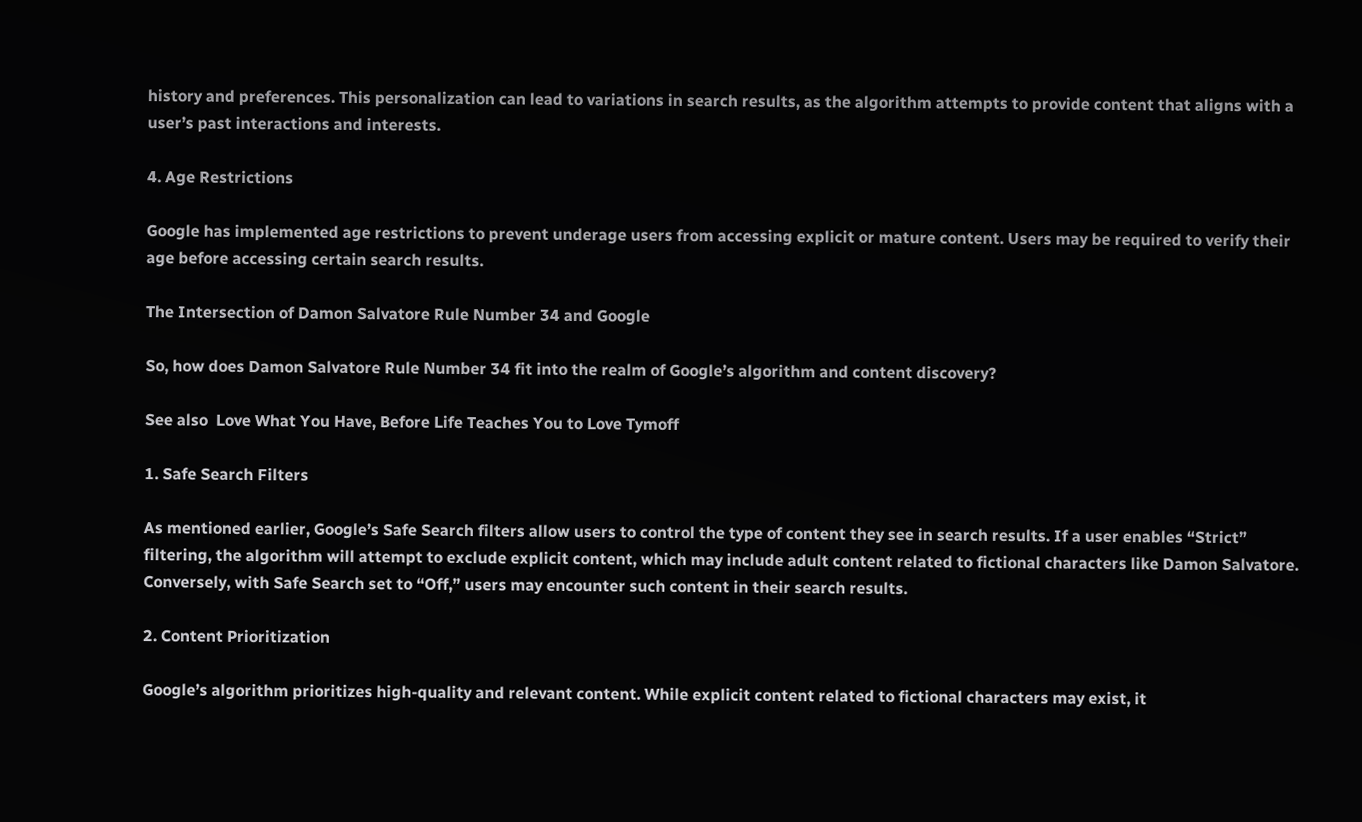history and preferences. This personalization can lead to variations in search results, as the algorithm attempts to provide content that aligns with a user’s past interactions and interests.

4. Age Restrictions

Google has implemented age restrictions to prevent underage users from accessing explicit or mature content. Users may be required to verify their age before accessing certain search results.

The Intersection of Damon Salvatore Rule Number 34 and Google

So, how does Damon Salvatore Rule Number 34 fit into the realm of Google’s algorithm and content discovery?

See also  Love What You Have, Before Life Teaches You to Love Tymoff

1. Safe Search Filters

As mentioned earlier, Google’s Safe Search filters allow users to control the type of content they see in search results. If a user enables “Strict” filtering, the algorithm will attempt to exclude explicit content, which may include adult content related to fictional characters like Damon Salvatore. Conversely, with Safe Search set to “Off,” users may encounter such content in their search results.

2. Content Prioritization

Google’s algorithm prioritizes high-quality and relevant content. While explicit content related to fictional characters may exist, it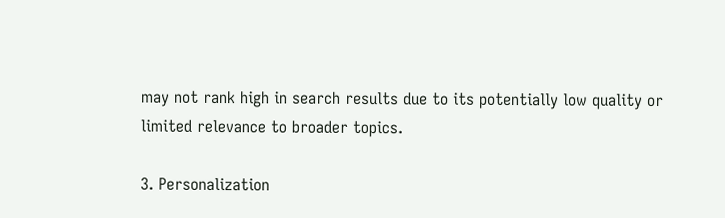may not rank high in search results due to its potentially low quality or limited relevance to broader topics.

3. Personalization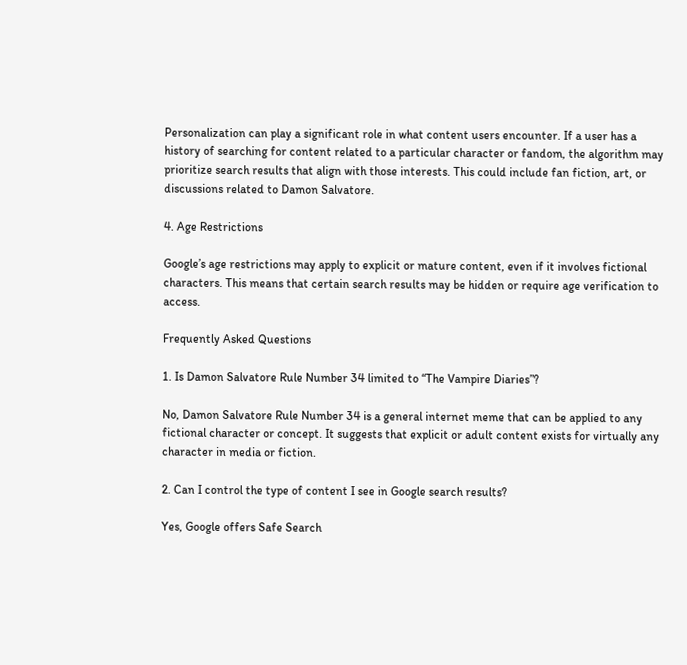Personalization can play a significant role in what content users encounter. If a user has a history of searching for content related to a particular character or fandom, the algorithm may prioritize search results that align with those interests. This could include fan fiction, art, or discussions related to Damon Salvatore.

4. Age Restrictions

Google’s age restrictions may apply to explicit or mature content, even if it involves fictional characters. This means that certain search results may be hidden or require age verification to access.

Frequently Asked Questions

1. Is Damon Salvatore Rule Number 34 limited to “The Vampire Diaries”?

No, Damon Salvatore Rule Number 34 is a general internet meme that can be applied to any fictional character or concept. It suggests that explicit or adult content exists for virtually any character in media or fiction.

2. Can I control the type of content I see in Google search results?

Yes, Google offers Safe Search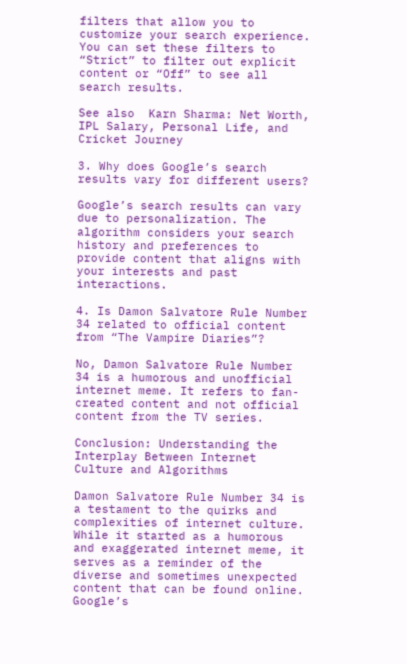filters that allow you to customize your search experience. You can set these filters to “Strict” to filter out explicit content or “Off” to see all search results.

See also  Karn Sharma: Net Worth, IPL Salary, Personal Life, and Cricket Journey

3. Why does Google’s search results vary for different users?

Google’s search results can vary due to personalization. The algorithm considers your search history and preferences to provide content that aligns with your interests and past interactions.

4. Is Damon Salvatore Rule Number 34 related to official content from “The Vampire Diaries”?

No, Damon Salvatore Rule Number 34 is a humorous and unofficial internet meme. It refers to fan-created content and not official content from the TV series.

Conclusion: Understanding the Interplay Between Internet Culture and Algorithms

Damon Salvatore Rule Number 34 is a testament to the quirks and complexities of internet culture. While it started as a humorous and exaggerated internet meme, it serves as a reminder of the diverse and sometimes unexpected content that can be found online. Google’s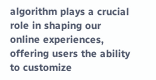algorithm plays a crucial role in shaping our online experiences, offering users the ability to customize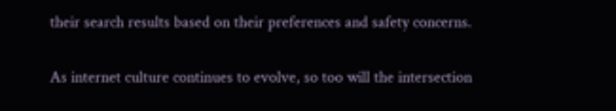their search results based on their preferences and safety concerns.

As internet culture continues to evolve, so too will the intersection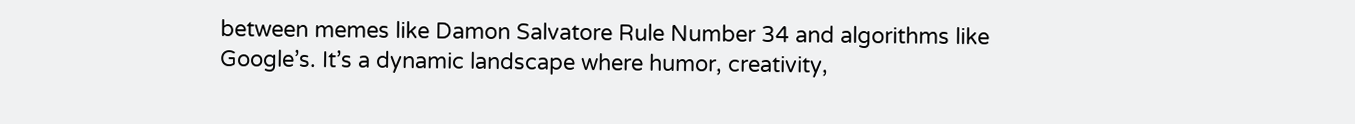between memes like Damon Salvatore Rule Number 34 and algorithms like Google’s. It’s a dynamic landscape where humor, creativity,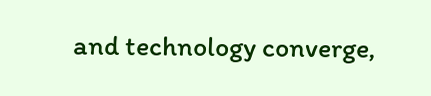and technology converge,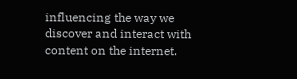influencing the way we discover and interact with content on the internet.